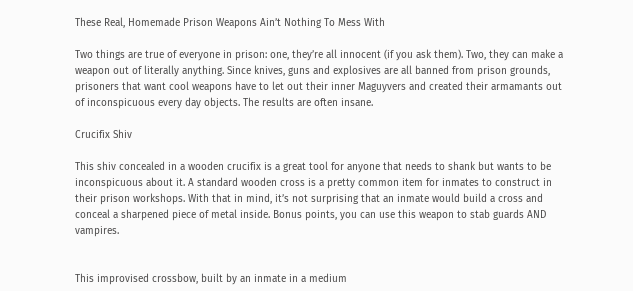These Real, Homemade Prison Weapons Ain’t Nothing To Mess With

Two things are true of everyone in prison: one, they’re all innocent (if you ask them). Two, they can make a weapon out of literally anything. Since knives, guns and explosives are all banned from prison grounds, prisoners that want cool weapons have to let out their inner Maguyvers and created their armamants out of inconspicuous every day objects. The results are often insane.

Crucifix Shiv

This shiv concealed in a wooden crucifix is a great tool for anyone that needs to shank but wants to be inconspicuous about it. A standard wooden cross is a pretty common item for inmates to construct in their prison workshops. With that in mind, it’s not surprising that an inmate would build a cross and conceal a sharpened piece of metal inside. Bonus points, you can use this weapon to stab guards AND vampires.


This improvised crossbow, built by an inmate in a medium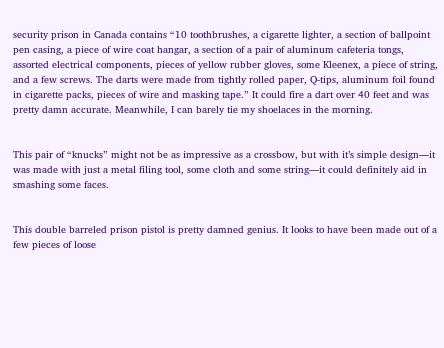security prison in Canada contains “10 toothbrushes, a cigarette lighter, a section of ballpoint pen casing, a piece of wire coat hangar, a section of a pair of aluminum cafeteria tongs, assorted electrical components, pieces of yellow rubber gloves, some Kleenex, a piece of string, and a few screws. The darts were made from tightly rolled paper, Q-tips, aluminum foil found in cigarette packs, pieces of wire and masking tape.” It could fire a dart over 40 feet and was pretty damn accurate. Meanwhile, I can barely tie my shoelaces in the morning.


This pair of “knucks” might not be as impressive as a crossbow, but with it’s simple design—it was made with just a metal filing tool, some cloth and some string—it could definitely aid in smashing some faces.


This double barreled prison pistol is pretty damned genius. It looks to have been made out of a few pieces of loose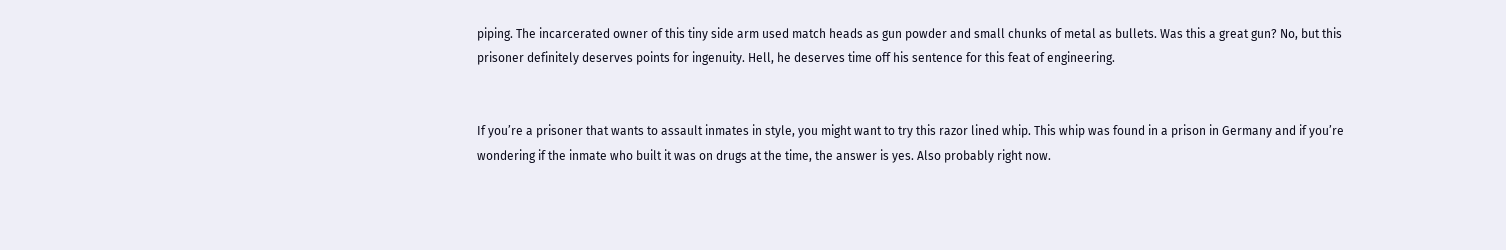piping. The incarcerated owner of this tiny side arm used match heads as gun powder and small chunks of metal as bullets. Was this a great gun? No, but this prisoner definitely deserves points for ingenuity. Hell, he deserves time off his sentence for this feat of engineering.


If you’re a prisoner that wants to assault inmates in style, you might want to try this razor lined whip. This whip was found in a prison in Germany and if you’re wondering if the inmate who built it was on drugs at the time, the answer is yes. Also probably right now.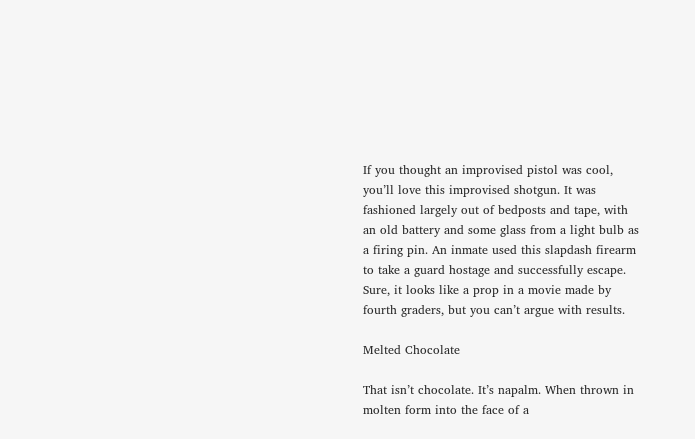If you thought an improvised pistol was cool, you’ll love this improvised shotgun. It was fashioned largely out of bedposts and tape, with an old battery and some glass from a light bulb as a firing pin. An inmate used this slapdash firearm to take a guard hostage and successfully escape. Sure, it looks like a prop in a movie made by fourth graders, but you can’t argue with results.

Melted Chocolate

That isn’t chocolate. It’s napalm. When thrown in molten form into the face of a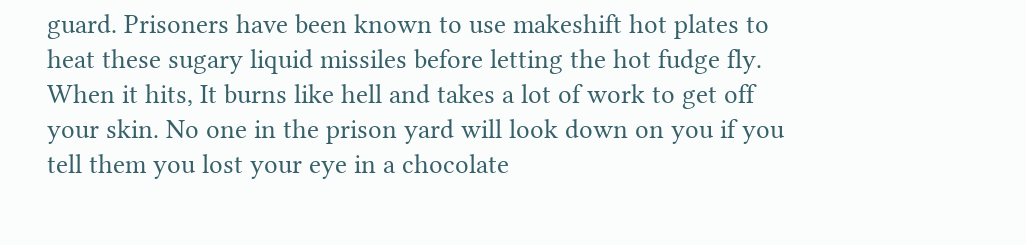guard. Prisoners have been known to use makeshift hot plates to heat these sugary liquid missiles before letting the hot fudge fly. When it hits, It burns like hell and takes a lot of work to get off your skin. No one in the prison yard will look down on you if you tell them you lost your eye in a chocolate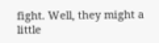fight. Well, they might a little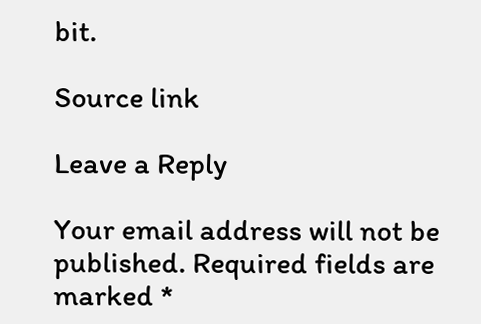bit.

Source link

Leave a Reply

Your email address will not be published. Required fields are marked *